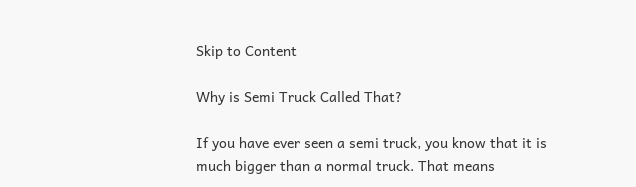Skip to Content

Why is Semi Truck Called That?

If you have ever seen a semi truck, you know that it is much bigger than a normal truck. That means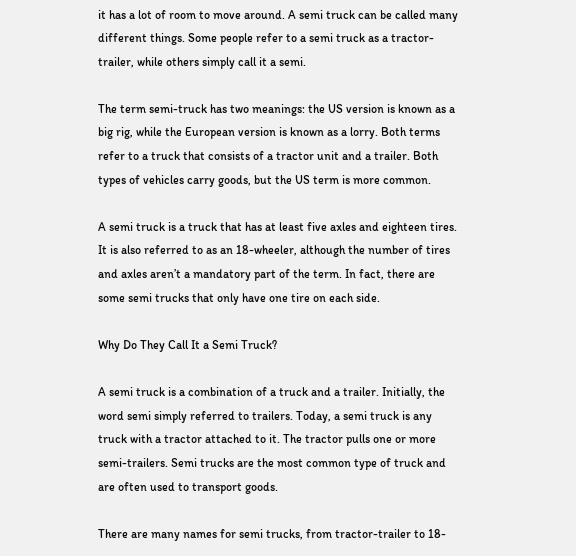it has a lot of room to move around. A semi truck can be called many different things. Some people refer to a semi truck as a tractor-trailer, while others simply call it a semi.

The term semi-truck has two meanings: the US version is known as a big rig, while the European version is known as a lorry. Both terms refer to a truck that consists of a tractor unit and a trailer. Both types of vehicles carry goods, but the US term is more common.

A semi truck is a truck that has at least five axles and eighteen tires. It is also referred to as an 18-wheeler, although the number of tires and axles aren’t a mandatory part of the term. In fact, there are some semi trucks that only have one tire on each side.

Why Do They Call It a Semi Truck?

A semi truck is a combination of a truck and a trailer. Initially, the word semi simply referred to trailers. Today, a semi truck is any truck with a tractor attached to it. The tractor pulls one or more semi-trailers. Semi trucks are the most common type of truck and are often used to transport goods.

There are many names for semi trucks, from tractor-trailer to 18-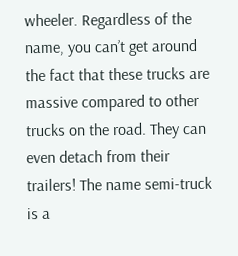wheeler. Regardless of the name, you can’t get around the fact that these trucks are massive compared to other trucks on the road. They can even detach from their trailers! The name semi-truck is a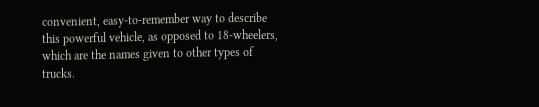convenient, easy-to-remember way to describe this powerful vehicle, as opposed to 18-wheelers, which are the names given to other types of trucks.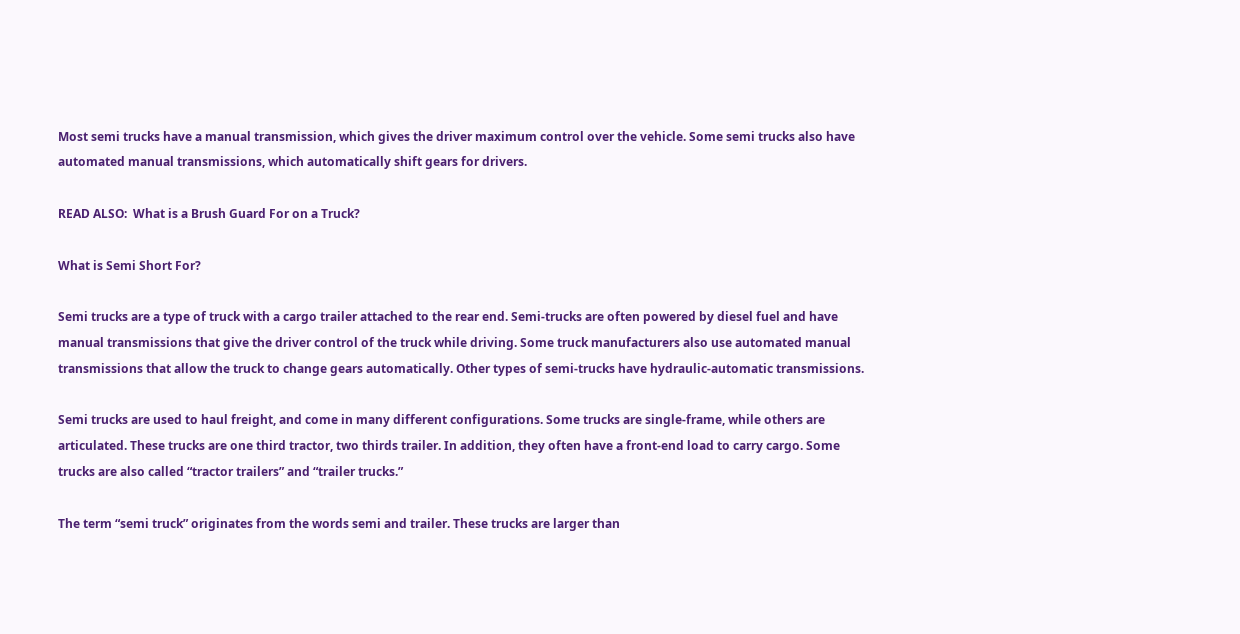Most semi trucks have a manual transmission, which gives the driver maximum control over the vehicle. Some semi trucks also have automated manual transmissions, which automatically shift gears for drivers.

READ ALSO:  What is a Brush Guard For on a Truck?

What is Semi Short For?

Semi trucks are a type of truck with a cargo trailer attached to the rear end. Semi-trucks are often powered by diesel fuel and have manual transmissions that give the driver control of the truck while driving. Some truck manufacturers also use automated manual transmissions that allow the truck to change gears automatically. Other types of semi-trucks have hydraulic-automatic transmissions.

Semi trucks are used to haul freight, and come in many different configurations. Some trucks are single-frame, while others are articulated. These trucks are one third tractor, two thirds trailer. In addition, they often have a front-end load to carry cargo. Some trucks are also called “tractor trailers” and “trailer trucks.”

The term “semi truck” originates from the words semi and trailer. These trucks are larger than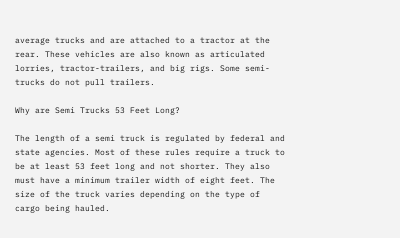average trucks and are attached to a tractor at the rear. These vehicles are also known as articulated lorries, tractor-trailers, and big rigs. Some semi-trucks do not pull trailers.

Why are Semi Trucks 53 Feet Long?

The length of a semi truck is regulated by federal and state agencies. Most of these rules require a truck to be at least 53 feet long and not shorter. They also must have a minimum trailer width of eight feet. The size of the truck varies depending on the type of cargo being hauled.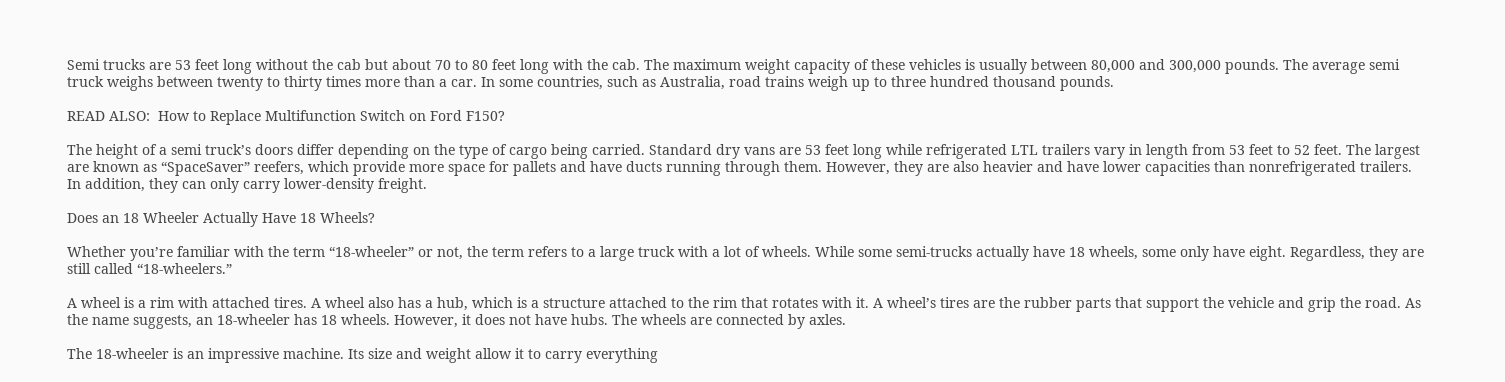Semi trucks are 53 feet long without the cab but about 70 to 80 feet long with the cab. The maximum weight capacity of these vehicles is usually between 80,000 and 300,000 pounds. The average semi truck weighs between twenty to thirty times more than a car. In some countries, such as Australia, road trains weigh up to three hundred thousand pounds.

READ ALSO:  How to Replace Multifunction Switch on Ford F150?

The height of a semi truck’s doors differ depending on the type of cargo being carried. Standard dry vans are 53 feet long while refrigerated LTL trailers vary in length from 53 feet to 52 feet. The largest are known as “SpaceSaver” reefers, which provide more space for pallets and have ducts running through them. However, they are also heavier and have lower capacities than nonrefrigerated trailers. In addition, they can only carry lower-density freight.

Does an 18 Wheeler Actually Have 18 Wheels?

Whether you’re familiar with the term “18-wheeler” or not, the term refers to a large truck with a lot of wheels. While some semi-trucks actually have 18 wheels, some only have eight. Regardless, they are still called “18-wheelers.”

A wheel is a rim with attached tires. A wheel also has a hub, which is a structure attached to the rim that rotates with it. A wheel’s tires are the rubber parts that support the vehicle and grip the road. As the name suggests, an 18-wheeler has 18 wheels. However, it does not have hubs. The wheels are connected by axles.

The 18-wheeler is an impressive machine. Its size and weight allow it to carry everything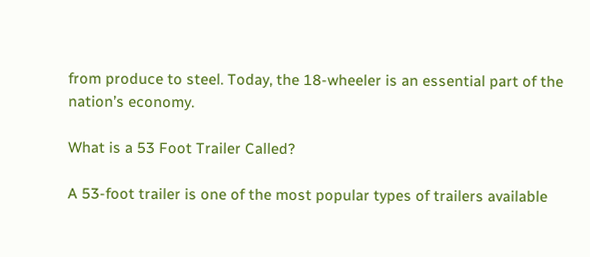from produce to steel. Today, the 18-wheeler is an essential part of the nation’s economy.

What is a 53 Foot Trailer Called?

A 53-foot trailer is one of the most popular types of trailers available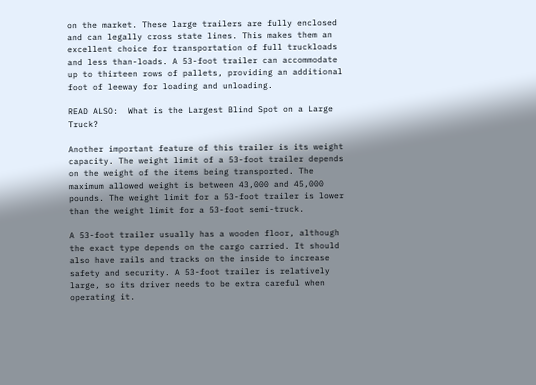on the market. These large trailers are fully enclosed and can legally cross state lines. This makes them an excellent choice for transportation of full truckloads and less than-loads. A 53-foot trailer can accommodate up to thirteen rows of pallets, providing an additional foot of leeway for loading and unloading.

READ ALSO:  What is the Largest Blind Spot on a Large Truck?

Another important feature of this trailer is its weight capacity. The weight limit of a 53-foot trailer depends on the weight of the items being transported. The maximum allowed weight is between 43,000 and 45,000 pounds. The weight limit for a 53-foot trailer is lower than the weight limit for a 53-foot semi-truck.

A 53-foot trailer usually has a wooden floor, although the exact type depends on the cargo carried. It should also have rails and tracks on the inside to increase safety and security. A 53-foot trailer is relatively large, so its driver needs to be extra careful when operating it.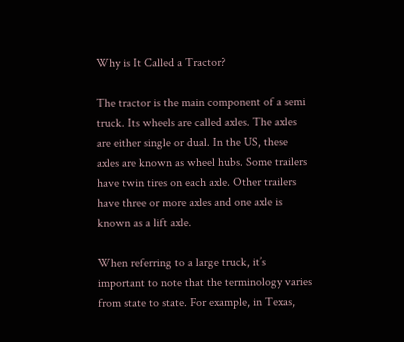Why is It Called a Tractor?

The tractor is the main component of a semi truck. Its wheels are called axles. The axles are either single or dual. In the US, these axles are known as wheel hubs. Some trailers have twin tires on each axle. Other trailers have three or more axles and one axle is known as a lift axle.

When referring to a large truck, it’s important to note that the terminology varies from state to state. For example, in Texas,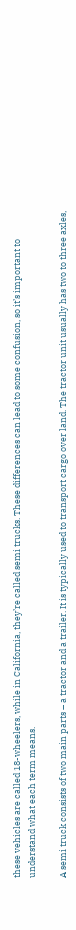these vehicles are called 18-wheelers, while in California, they’re called semi trucks. These differences can lead to some confusion, so it’s important to understand what each term means.

A semi truck consists of two main parts – a tractor and a trailer. It is typically used to transport cargo over land. The tractor unit usually has two to three axles,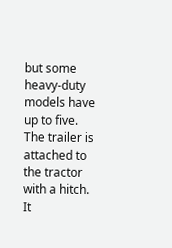but some heavy-duty models have up to five. The trailer is attached to the tractor with a hitch. It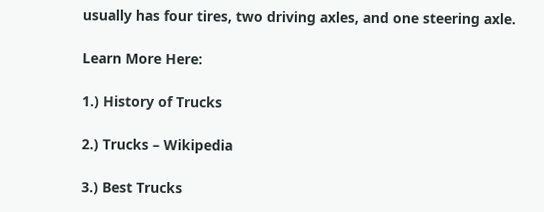usually has four tires, two driving axles, and one steering axle.

Learn More Here:

1.) History of Trucks

2.) Trucks – Wikipedia

3.) Best Trucks